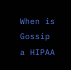When is Gossip a HIPAA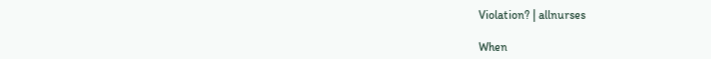Violation? | allnurses

When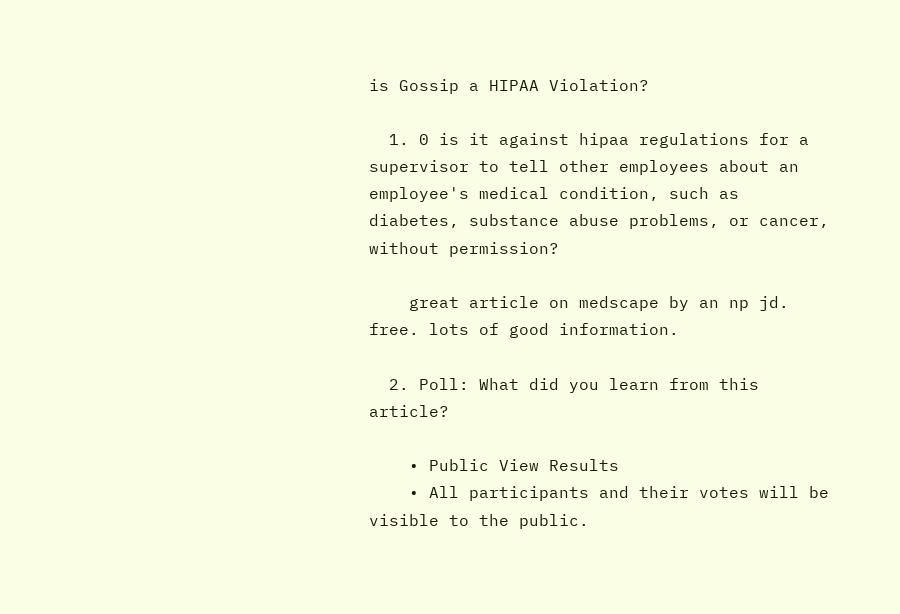is Gossip a HIPAA Violation?

  1. 0 is it against hipaa regulations for a supervisor to tell other employees about an employee's medical condition, such as diabetes, substance abuse problems, or cancer, without permission?

    great article on medscape by an np jd. free. lots of good information.

  2. Poll: What did you learn from this article?

    • Public View Results
    • All participants and their votes will be visible to the public.